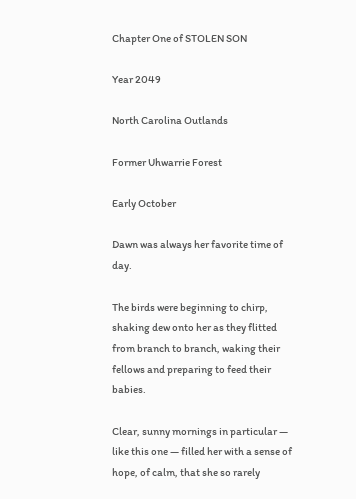Chapter One of STOLEN SON

Year 2049

North Carolina Outlands

Former Uhwarrie Forest

Early October

Dawn was always her favorite time of day.

The birds were beginning to chirp, shaking dew onto her as they flitted from branch to branch, waking their fellows and preparing to feed their babies.

Clear, sunny mornings in particular — like this one — filled her with a sense of hope, of calm, that she so rarely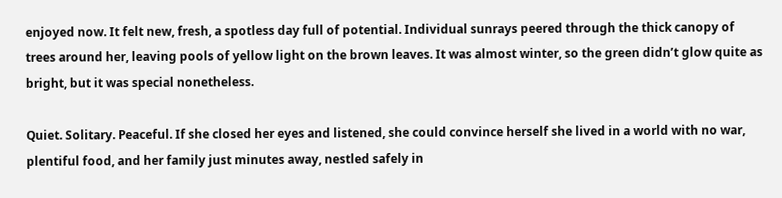enjoyed now. It felt new, fresh, a spotless day full of potential. Individual sunrays peered through the thick canopy of trees around her, leaving pools of yellow light on the brown leaves. It was almost winter, so the green didn’t glow quite as bright, but it was special nonetheless.

Quiet. Solitary. Peaceful. If she closed her eyes and listened, she could convince herself she lived in a world with no war, plentiful food, and her family just minutes away, nestled safely in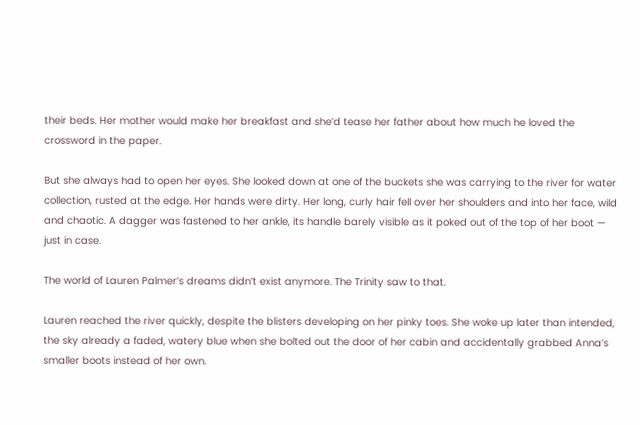their beds. Her mother would make her breakfast and she’d tease her father about how much he loved the crossword in the paper.

But she always had to open her eyes. She looked down at one of the buckets she was carrying to the river for water collection, rusted at the edge. Her hands were dirty. Her long, curly hair fell over her shoulders and into her face, wild and chaotic. A dagger was fastened to her ankle, its handle barely visible as it poked out of the top of her boot — just in case.

The world of Lauren Palmer’s dreams didn’t exist anymore. The Trinity saw to that.

Lauren reached the river quickly, despite the blisters developing on her pinky toes. She woke up later than intended, the sky already a faded, watery blue when she bolted out the door of her cabin and accidentally grabbed Anna’s smaller boots instead of her own.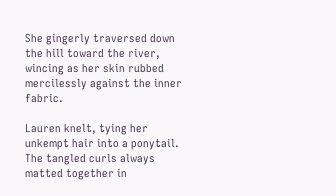She gingerly traversed down the hill toward the river, wincing as her skin rubbed mercilessly against the inner fabric.

Lauren knelt, tying her unkempt hair into a ponytail. The tangled curls always matted together in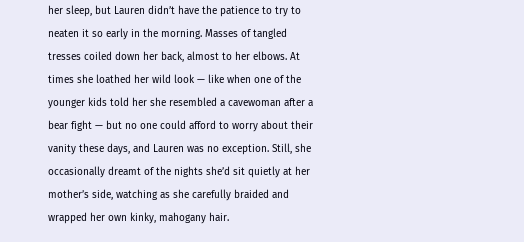her sleep, but Lauren didn’t have the patience to try to neaten it so early in the morning. Masses of tangled tresses coiled down her back, almost to her elbows. At times she loathed her wild look — like when one of the younger kids told her she resembled a cavewoman after a bear fight — but no one could afford to worry about their vanity these days, and Lauren was no exception. Still, she occasionally dreamt of the nights she’d sit quietly at her mother’s side, watching as she carefully braided and wrapped her own kinky, mahogany hair.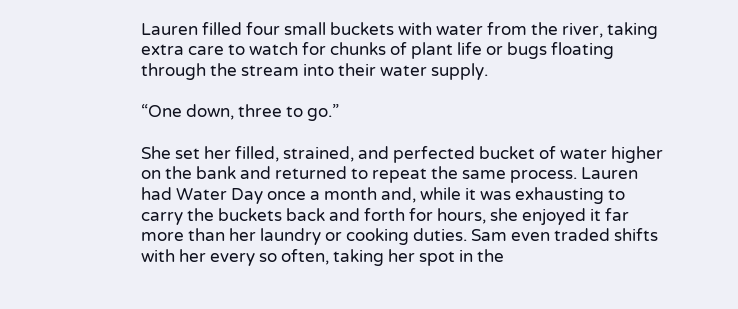Lauren filled four small buckets with water from the river, taking extra care to watch for chunks of plant life or bugs floating through the stream into their water supply.

“One down, three to go.”

She set her filled, strained, and perfected bucket of water higher on the bank and returned to repeat the same process. Lauren had Water Day once a month and, while it was exhausting to carry the buckets back and forth for hours, she enjoyed it far more than her laundry or cooking duties. Sam even traded shifts with her every so often, taking her spot in the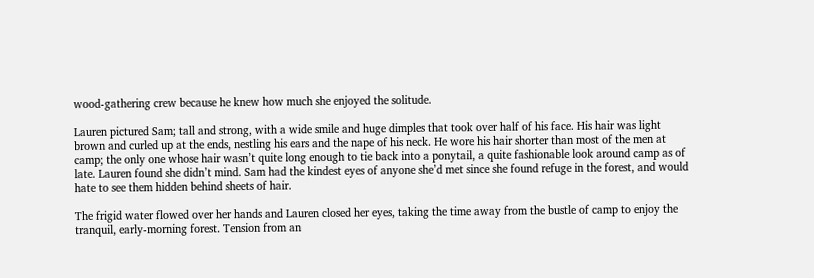wood-gathering crew because he knew how much she enjoyed the solitude.

Lauren pictured Sam; tall and strong, with a wide smile and huge dimples that took over half of his face. His hair was light brown and curled up at the ends, nestling his ears and the nape of his neck. He wore his hair shorter than most of the men at camp; the only one whose hair wasn’t quite long enough to tie back into a ponytail, a quite fashionable look around camp as of late. Lauren found she didn’t mind. Sam had the kindest eyes of anyone she’d met since she found refuge in the forest, and would hate to see them hidden behind sheets of hair.

The frigid water flowed over her hands and Lauren closed her eyes, taking the time away from the bustle of camp to enjoy the tranquil, early-morning forest. Tension from an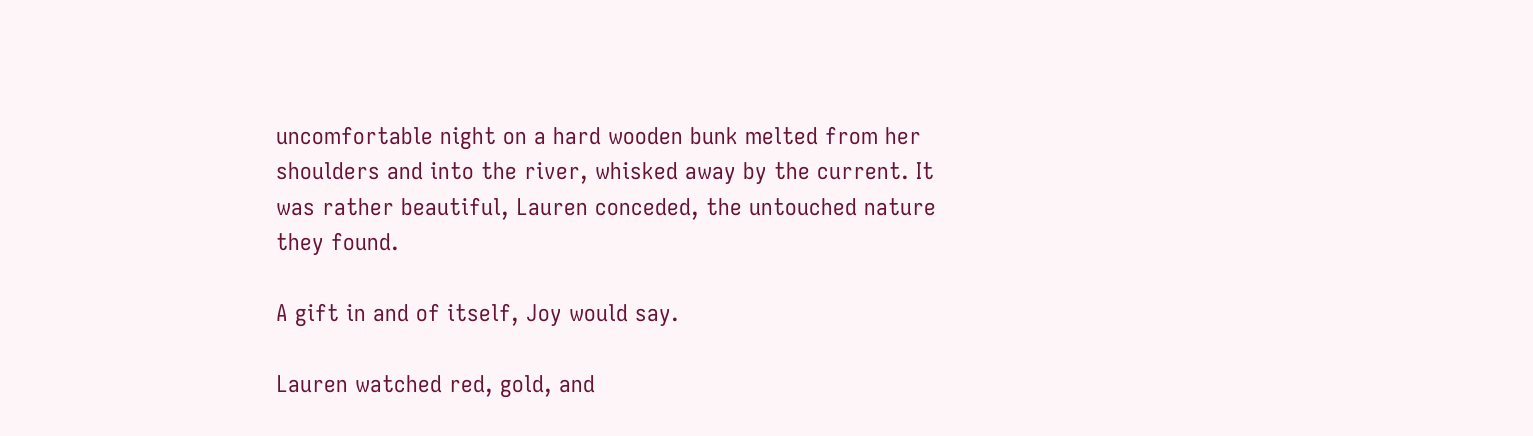uncomfortable night on a hard wooden bunk melted from her shoulders and into the river, whisked away by the current. It was rather beautiful, Lauren conceded, the untouched nature they found.

A gift in and of itself, Joy would say.

Lauren watched red, gold, and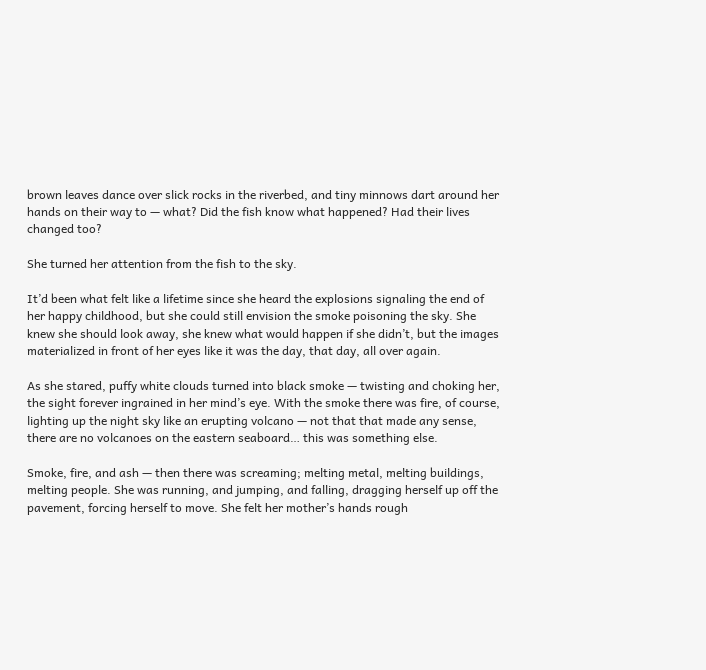brown leaves dance over slick rocks in the riverbed, and tiny minnows dart around her hands on their way to — what? Did the fish know what happened? Had their lives changed too?

She turned her attention from the fish to the sky.

It’d been what felt like a lifetime since she heard the explosions signaling the end of her happy childhood, but she could still envision the smoke poisoning the sky. She knew she should look away, she knew what would happen if she didn’t, but the images materialized in front of her eyes like it was the day, that day, all over again.

As she stared, puffy white clouds turned into black smoke — twisting and choking her, the sight forever ingrained in her mind’s eye. With the smoke there was fire, of course, lighting up the night sky like an erupting volcano — not that that made any sense, there are no volcanoes on the eastern seaboard… this was something else.

Smoke, fire, and ash — then there was screaming; melting metal, melting buildings, melting people. She was running, and jumping, and falling, dragging herself up off the pavement, forcing herself to move. She felt her mother’s hands rough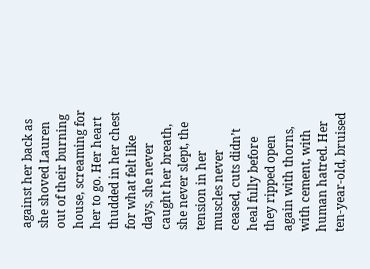against her back as she shoved Lauren out of their burning house, screaming for her to go. Her heart thudded in her chest for what felt like days, she never caught her breath, she never slept, the tension in her muscles never ceased, cuts didn’t heal fully before they ripped open again with thorns, with cement, with human hatred. Her ten-year-old, bruised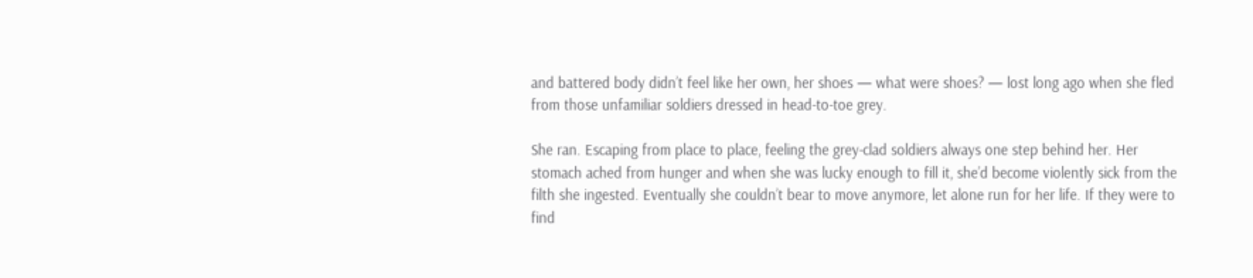and battered body didn’t feel like her own, her shoes — what were shoes? — lost long ago when she fled from those unfamiliar soldiers dressed in head-to-toe grey.

She ran. Escaping from place to place, feeling the grey-clad soldiers always one step behind her. Her stomach ached from hunger and when she was lucky enough to fill it, she’d become violently sick from the filth she ingested. Eventually she couldn’t bear to move anymore, let alone run for her life. If they were to find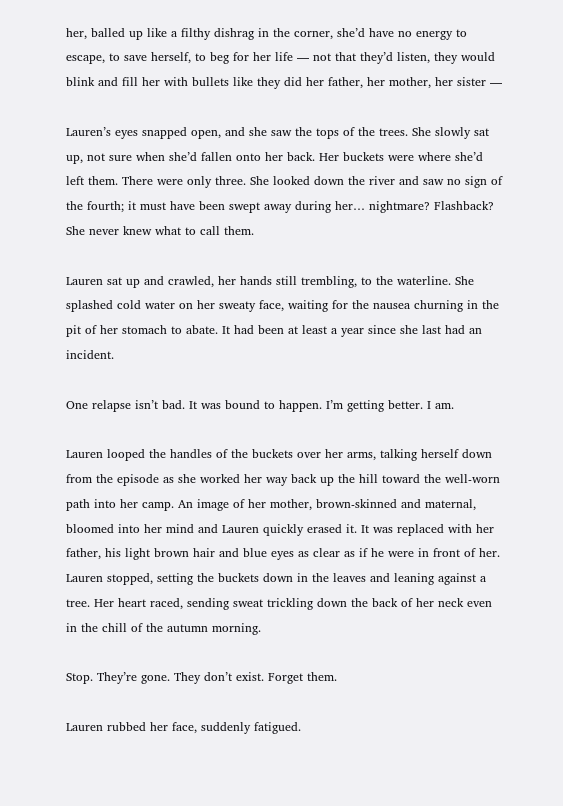her, balled up like a filthy dishrag in the corner, she’d have no energy to escape, to save herself, to beg for her life — not that they’d listen, they would blink and fill her with bullets like they did her father, her mother, her sister —

Lauren’s eyes snapped open, and she saw the tops of the trees. She slowly sat up, not sure when she’d fallen onto her back. Her buckets were where she’d left them. There were only three. She looked down the river and saw no sign of the fourth; it must have been swept away during her… nightmare? Flashback? She never knew what to call them.

Lauren sat up and crawled, her hands still trembling, to the waterline. She splashed cold water on her sweaty face, waiting for the nausea churning in the pit of her stomach to abate. It had been at least a year since she last had an incident.

One relapse isn’t bad. It was bound to happen. I’m getting better. I am.

Lauren looped the handles of the buckets over her arms, talking herself down from the episode as she worked her way back up the hill toward the well-worn path into her camp. An image of her mother, brown-skinned and maternal, bloomed into her mind and Lauren quickly erased it. It was replaced with her father, his light brown hair and blue eyes as clear as if he were in front of her. Lauren stopped, setting the buckets down in the leaves and leaning against a tree. Her heart raced, sending sweat trickling down the back of her neck even in the chill of the autumn morning.

Stop. They’re gone. They don’t exist. Forget them.

Lauren rubbed her face, suddenly fatigued.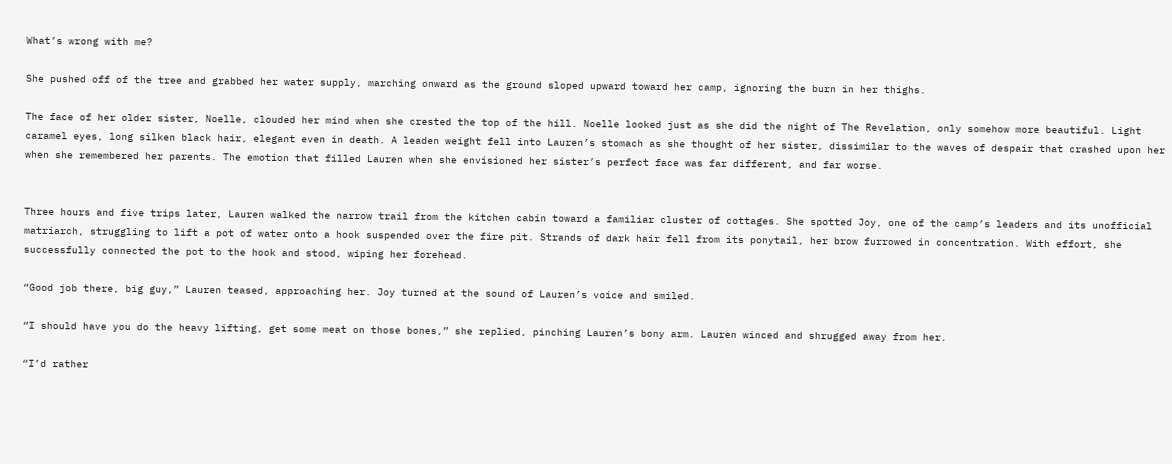What’s wrong with me?

She pushed off of the tree and grabbed her water supply, marching onward as the ground sloped upward toward her camp, ignoring the burn in her thighs.

The face of her older sister, Noelle, clouded her mind when she crested the top of the hill. Noelle looked just as she did the night of The Revelation, only somehow more beautiful. Light caramel eyes, long silken black hair, elegant even in death. A leaden weight fell into Lauren’s stomach as she thought of her sister, dissimilar to the waves of despair that crashed upon her when she remembered her parents. The emotion that filled Lauren when she envisioned her sister’s perfect face was far different, and far worse.


Three hours and five trips later, Lauren walked the narrow trail from the kitchen cabin toward a familiar cluster of cottages. She spotted Joy, one of the camp’s leaders and its unofficial matriarch, struggling to lift a pot of water onto a hook suspended over the fire pit. Strands of dark hair fell from its ponytail, her brow furrowed in concentration. With effort, she successfully connected the pot to the hook and stood, wiping her forehead.

“Good job there, big guy,” Lauren teased, approaching her. Joy turned at the sound of Lauren’s voice and smiled.

“I should have you do the heavy lifting, get some meat on those bones,” she replied, pinching Lauren’s bony arm. Lauren winced and shrugged away from her.

“I’d rather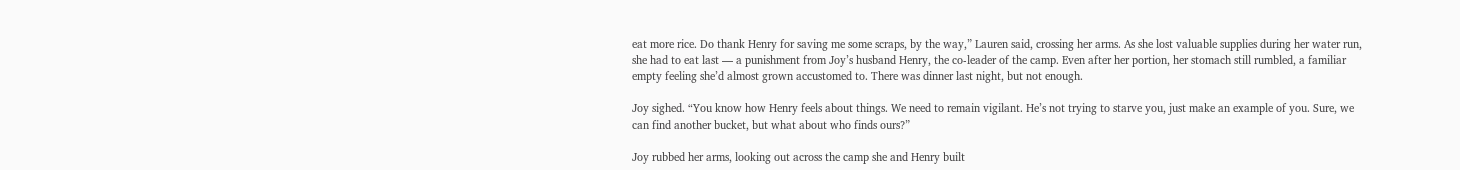eat more rice. Do thank Henry for saving me some scraps, by the way,” Lauren said, crossing her arms. As she lost valuable supplies during her water run, she had to eat last — a punishment from Joy’s husband Henry, the co-leader of the camp. Even after her portion, her stomach still rumbled, a familiar empty feeling she’d almost grown accustomed to. There was dinner last night, but not enough.

Joy sighed. “You know how Henry feels about things. We need to remain vigilant. He’s not trying to starve you, just make an example of you. Sure, we can find another bucket, but what about who finds ours?”

Joy rubbed her arms, looking out across the camp she and Henry built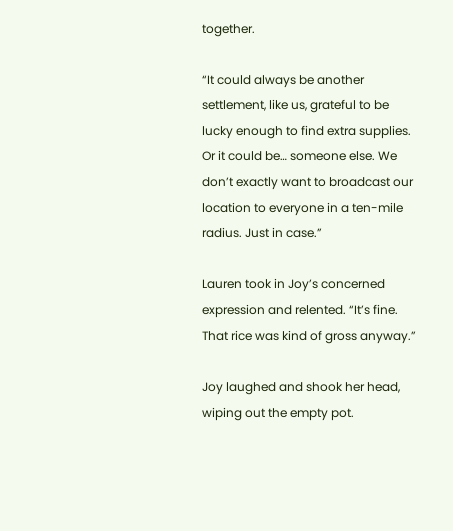together.

“It could always be another settlement, like us, grateful to be lucky enough to find extra supplies. Or it could be… someone else. We don’t exactly want to broadcast our location to everyone in a ten-mile radius. Just in case.”

Lauren took in Joy’s concerned expression and relented. “It’s fine. That rice was kind of gross anyway.”

Joy laughed and shook her head, wiping out the empty pot.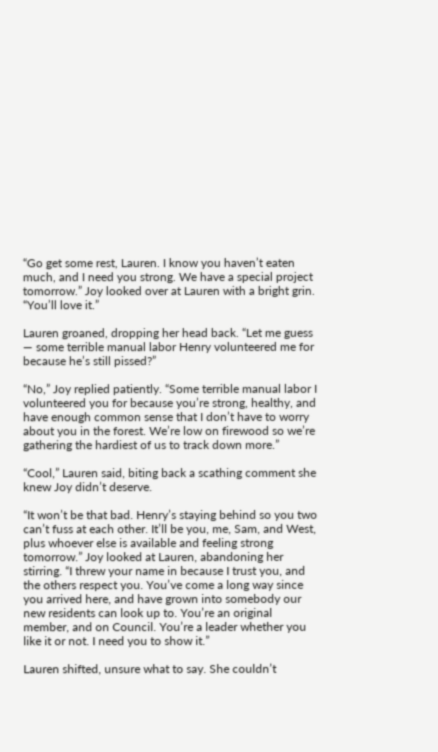“Go get some rest, Lauren. I know you haven’t eaten much, and I need you strong. We have a special project tomorrow.” Joy looked over at Lauren with a bright grin. “You’ll love it.”

Lauren groaned, dropping her head back. “Let me guess — some terrible manual labor Henry volunteered me for because he’s still pissed?”

“No,” Joy replied patiently. “Some terrible manual labor I volunteered you for because you’re strong, healthy, and have enough common sense that I don’t have to worry about you in the forest. We’re low on firewood so we’re gathering the hardiest of us to track down more.”

“Cool,” Lauren said, biting back a scathing comment she knew Joy didn’t deserve.

“It won’t be that bad. Henry’s staying behind so you two can’t fuss at each other. It’ll be you, me, Sam, and West, plus whoever else is available and feeling strong tomorrow.” Joy looked at Lauren, abandoning her stirring. “I threw your name in because I trust you, and the others respect you. You’ve come a long way since you arrived here, and have grown into somebody our new residents can look up to. You’re an original member, and on Council. You’re a leader whether you like it or not. I need you to show it.”

Lauren shifted, unsure what to say. She couldn’t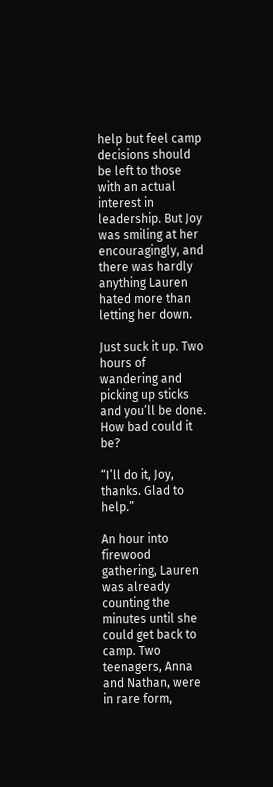help but feel camp decisions should be left to those with an actual interest in leadership. But Joy was smiling at her encouragingly, and there was hardly anything Lauren hated more than letting her down.

Just suck it up. Two hours of wandering and picking up sticks and you’ll be done. How bad could it be?

“I’ll do it, Joy, thanks. Glad to help.”

An hour into firewood gathering, Lauren was already counting the minutes until she could get back to camp. Two teenagers, Anna and Nathan, were in rare form,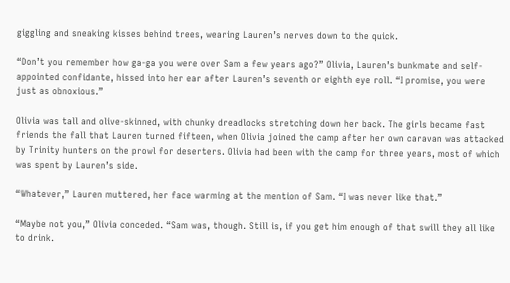giggling and sneaking kisses behind trees, wearing Lauren’s nerves down to the quick.

“Don’t you remember how ga-ga you were over Sam a few years ago?” Olivia, Lauren’s bunkmate and self-appointed confidante, hissed into her ear after Lauren’s seventh or eighth eye roll. “I promise, you were just as obnoxious.”

Olivia was tall and olive-skinned, with chunky dreadlocks stretching down her back. The girls became fast friends the fall that Lauren turned fifteen, when Olivia joined the camp after her own caravan was attacked by Trinity hunters on the prowl for deserters. Olivia had been with the camp for three years, most of which was spent by Lauren’s side.

“Whatever,” Lauren muttered, her face warming at the mention of Sam. “I was never like that.”

“Maybe not you,” Olivia conceded. “Sam was, though. Still is, if you get him enough of that swill they all like to drink.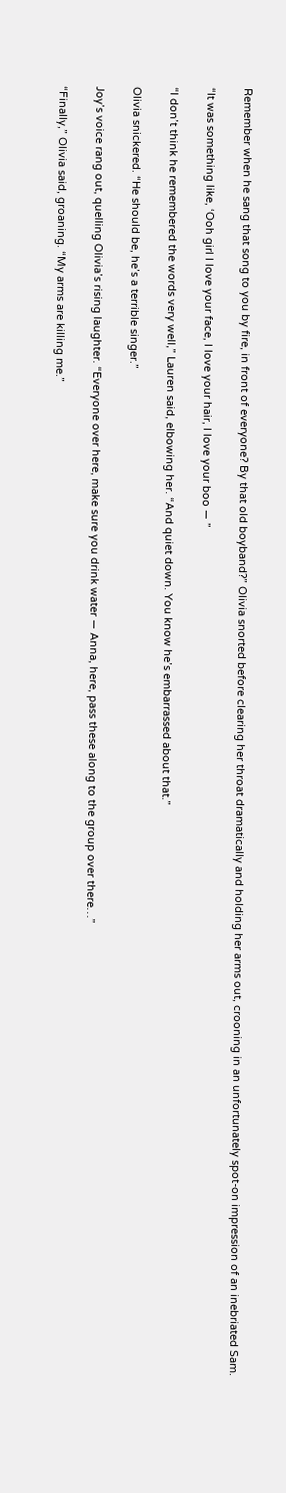Remember when he sang that song to you by fire, in front of everyone? By that old boyband?” Olivia snorted before clearing her throat dramatically and holding her arms out, crooning in an unfortunately spot-on impression of an inebriated Sam.

“It was something like, ‘Ooh girl I love your face, I love your hair, I love your boo — ”

“I don’t think he remembered the words very well,” Lauren said, elbowing her. “And quiet down. You know he’s embarrassed about that.”

Olivia snickered. “He should be, he’s a terrible singer.”

Joy’s voice rang out, quelling Olivia’s rising laughter. “Everyone over here, make sure you drink water — Anna, here, pass these along to the group over there…”

“Finally,” Olivia said, groaning. “My arms are killing me.”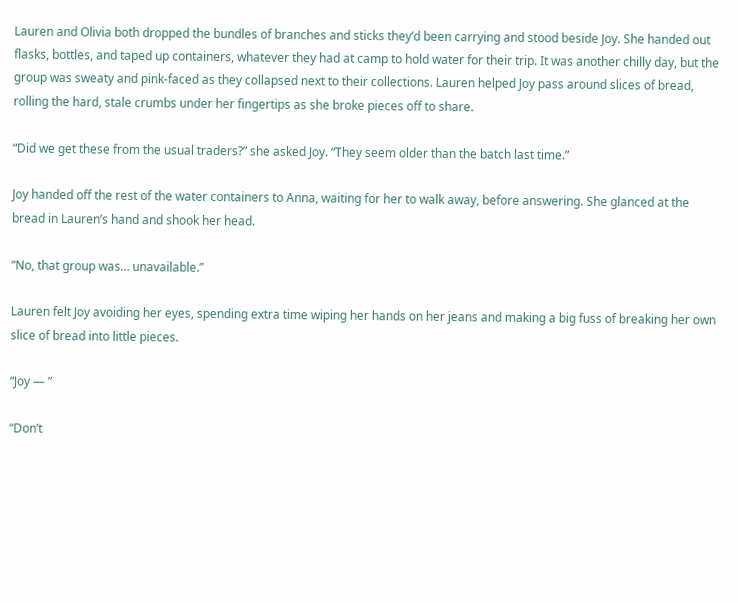Lauren and Olivia both dropped the bundles of branches and sticks they’d been carrying and stood beside Joy. She handed out flasks, bottles, and taped up containers, whatever they had at camp to hold water for their trip. It was another chilly day, but the group was sweaty and pink-faced as they collapsed next to their collections. Lauren helped Joy pass around slices of bread, rolling the hard, stale crumbs under her fingertips as she broke pieces off to share.

“Did we get these from the usual traders?” she asked Joy. “They seem older than the batch last time.”

Joy handed off the rest of the water containers to Anna, waiting for her to walk away, before answering. She glanced at the bread in Lauren’s hand and shook her head.

“No, that group was… unavailable.”

Lauren felt Joy avoiding her eyes, spending extra time wiping her hands on her jeans and making a big fuss of breaking her own slice of bread into little pieces.

“Joy — ”

“Don’t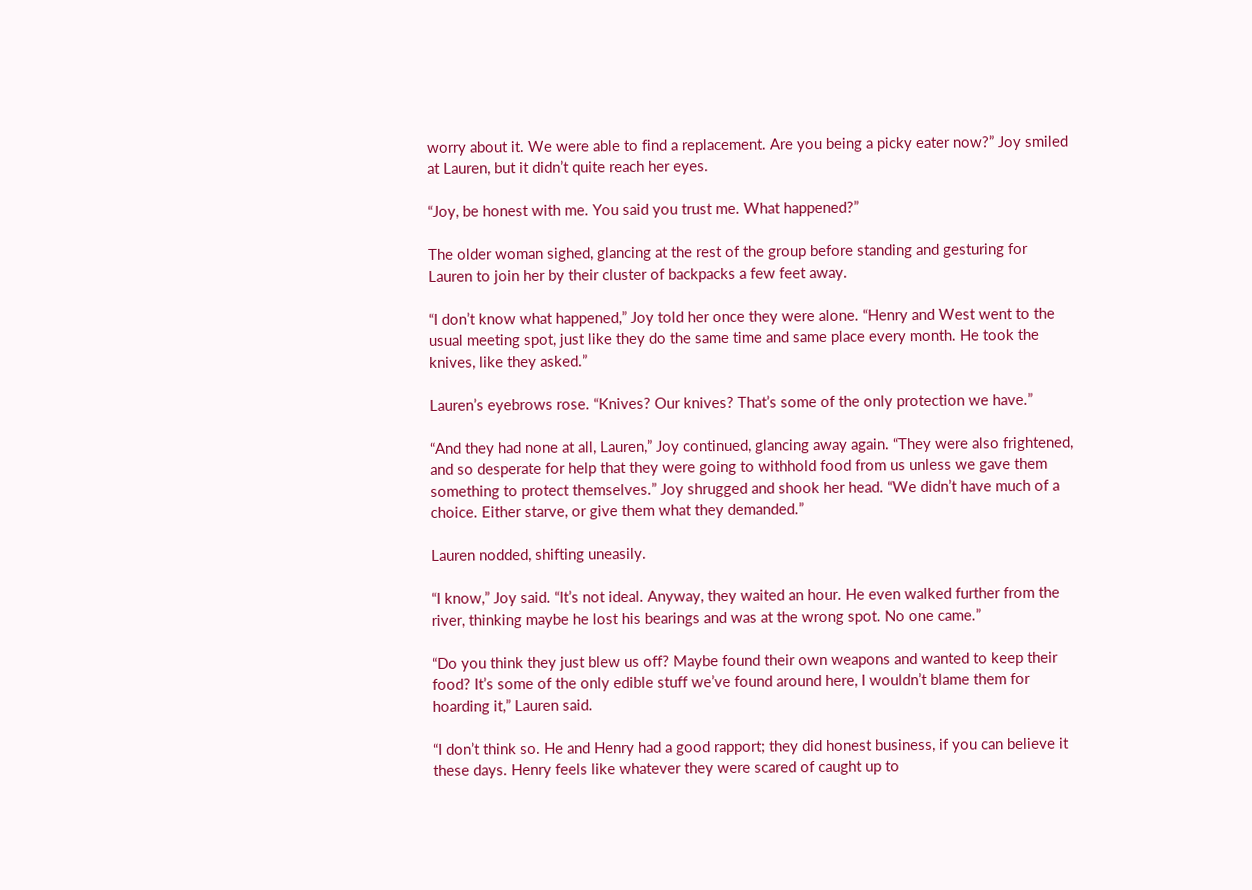worry about it. We were able to find a replacement. Are you being a picky eater now?” Joy smiled at Lauren, but it didn’t quite reach her eyes.

“Joy, be honest with me. You said you trust me. What happened?”

The older woman sighed, glancing at the rest of the group before standing and gesturing for Lauren to join her by their cluster of backpacks a few feet away.

“I don’t know what happened,” Joy told her once they were alone. “Henry and West went to the usual meeting spot, just like they do the same time and same place every month. He took the knives, like they asked.”

Lauren’s eyebrows rose. “Knives? Our knives? That’s some of the only protection we have.”

“And they had none at all, Lauren,” Joy continued, glancing away again. “They were also frightened, and so desperate for help that they were going to withhold food from us unless we gave them something to protect themselves.” Joy shrugged and shook her head. “We didn’t have much of a choice. Either starve, or give them what they demanded.”

Lauren nodded, shifting uneasily.

“I know,” Joy said. “It’s not ideal. Anyway, they waited an hour. He even walked further from the river, thinking maybe he lost his bearings and was at the wrong spot. No one came.”

“Do you think they just blew us off? Maybe found their own weapons and wanted to keep their food? It’s some of the only edible stuff we’ve found around here, I wouldn’t blame them for hoarding it,” Lauren said.

“I don’t think so. He and Henry had a good rapport; they did honest business, if you can believe it these days. Henry feels like whatever they were scared of caught up to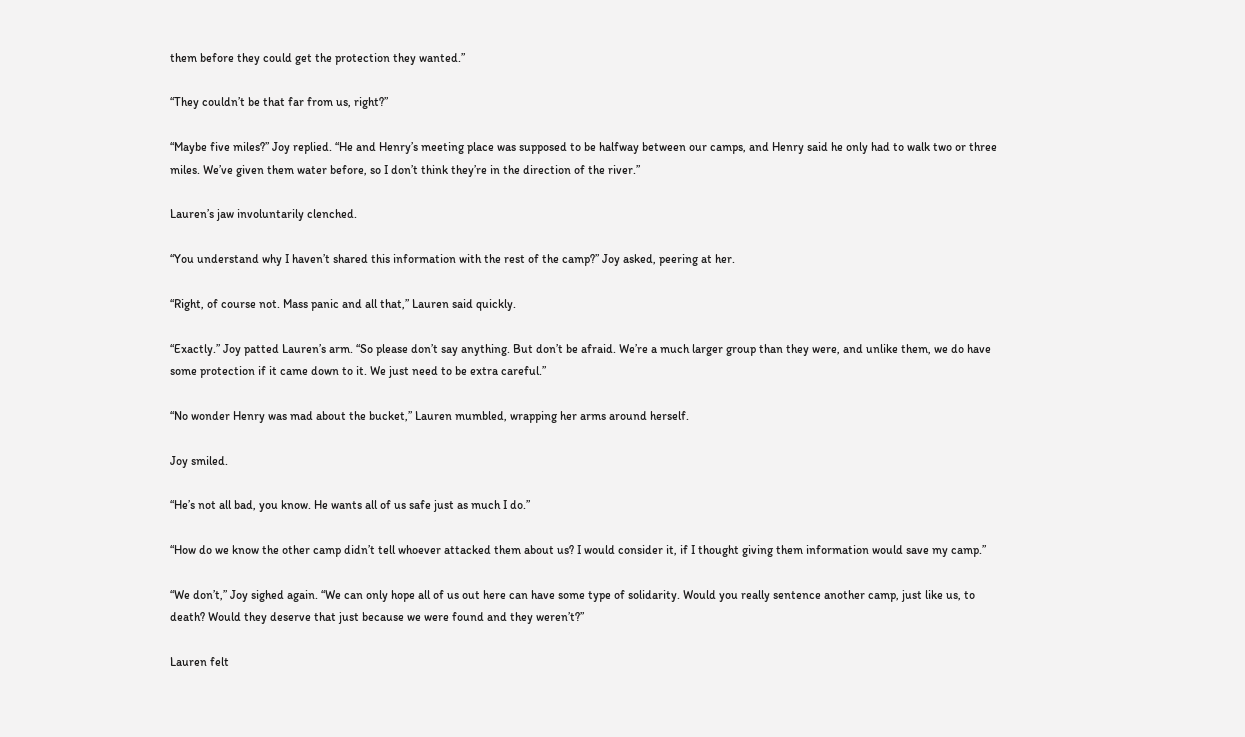them before they could get the protection they wanted.”

“They couldn’t be that far from us, right?”

“Maybe five miles?” Joy replied. “He and Henry’s meeting place was supposed to be halfway between our camps, and Henry said he only had to walk two or three miles. We’ve given them water before, so I don’t think they’re in the direction of the river.”

Lauren’s jaw involuntarily clenched.

“You understand why I haven’t shared this information with the rest of the camp?” Joy asked, peering at her.

“Right, of course not. Mass panic and all that,” Lauren said quickly.

“Exactly.” Joy patted Lauren’s arm. “So please don’t say anything. But don’t be afraid. We’re a much larger group than they were, and unlike them, we do have some protection if it came down to it. We just need to be extra careful.”

“No wonder Henry was mad about the bucket,” Lauren mumbled, wrapping her arms around herself.

Joy smiled.

“He’s not all bad, you know. He wants all of us safe just as much I do.”

“How do we know the other camp didn’t tell whoever attacked them about us? I would consider it, if I thought giving them information would save my camp.”

“We don’t,” Joy sighed again. “We can only hope all of us out here can have some type of solidarity. Would you really sentence another camp, just like us, to death? Would they deserve that just because we were found and they weren’t?”

Lauren felt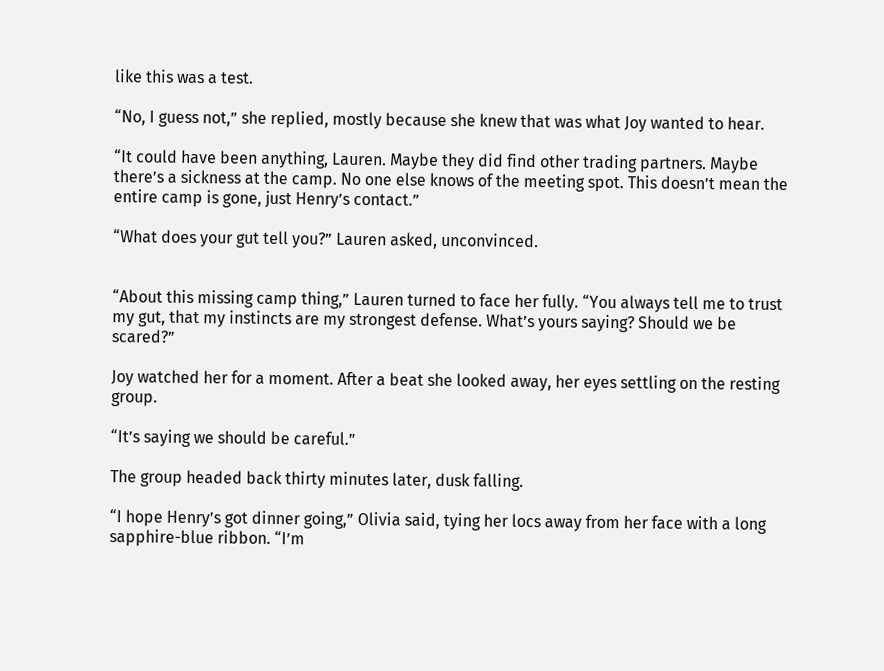like this was a test.

“No, I guess not,” she replied, mostly because she knew that was what Joy wanted to hear.

“It could have been anything, Lauren. Maybe they did find other trading partners. Maybe there’s a sickness at the camp. No one else knows of the meeting spot. This doesn’t mean the entire camp is gone, just Henry’s contact.”

“What does your gut tell you?” Lauren asked, unconvinced.


“About this missing camp thing,” Lauren turned to face her fully. “You always tell me to trust my gut, that my instincts are my strongest defense. What’s yours saying? Should we be scared?”

Joy watched her for a moment. After a beat she looked away, her eyes settling on the resting group.

“It’s saying we should be careful.”

The group headed back thirty minutes later, dusk falling.

“I hope Henry’s got dinner going,” Olivia said, tying her locs away from her face with a long sapphire-blue ribbon. “I’m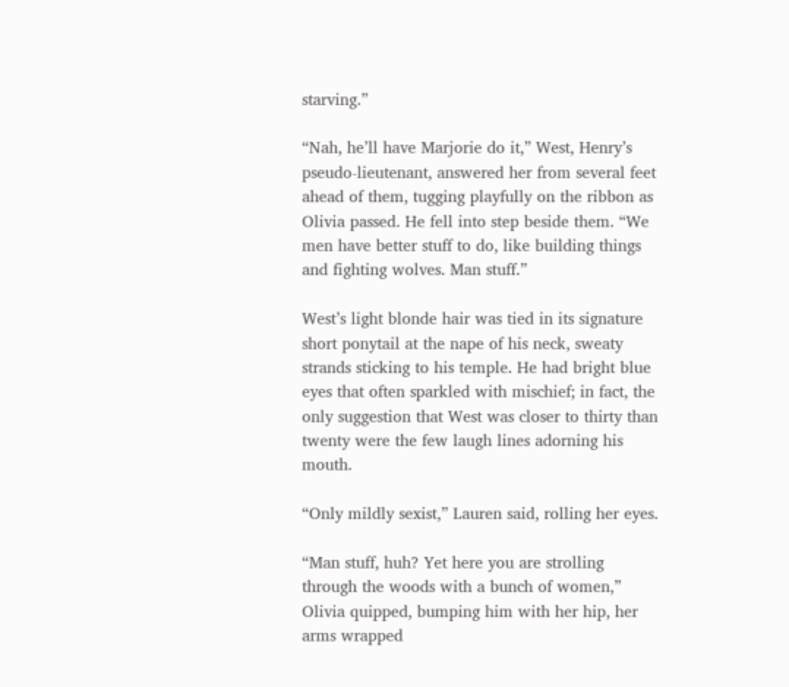starving.”

“Nah, he’ll have Marjorie do it,” West, Henry’s pseudo-lieutenant, answered her from several feet ahead of them, tugging playfully on the ribbon as Olivia passed. He fell into step beside them. “We men have better stuff to do, like building things and fighting wolves. Man stuff.”

West’s light blonde hair was tied in its signature short ponytail at the nape of his neck, sweaty strands sticking to his temple. He had bright blue eyes that often sparkled with mischief; in fact, the only suggestion that West was closer to thirty than twenty were the few laugh lines adorning his mouth.

“Only mildly sexist,” Lauren said, rolling her eyes.

“Man stuff, huh? Yet here you are strolling through the woods with a bunch of women,” Olivia quipped, bumping him with her hip, her arms wrapped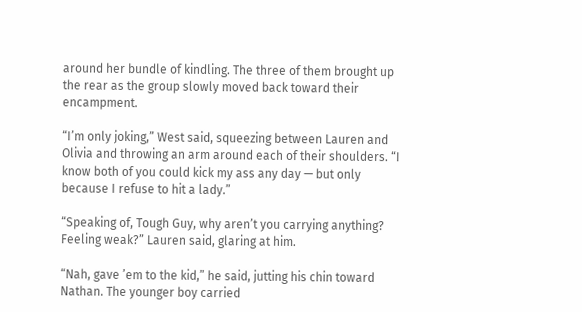around her bundle of kindling. The three of them brought up the rear as the group slowly moved back toward their encampment.

“I’m only joking,” West said, squeezing between Lauren and Olivia and throwing an arm around each of their shoulders. “I know both of you could kick my ass any day — but only because I refuse to hit a lady.”

“Speaking of, Tough Guy, why aren’t you carrying anything? Feeling weak?” Lauren said, glaring at him.

“Nah, gave ’em to the kid,” he said, jutting his chin toward Nathan. The younger boy carried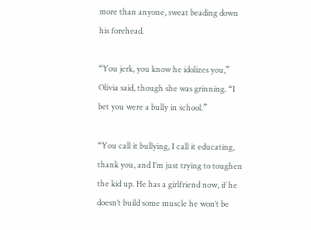more than anyone, sweat beading down his forehead.

“You jerk, you know he idolizes you,” Olivia said, though she was grinning. “I bet you were a bully in school.”

“You call it bullying, I call it educating, thank you, and I’m just trying to toughen the kid up. He has a girlfriend now, if he doesn’t build some muscle he won’t be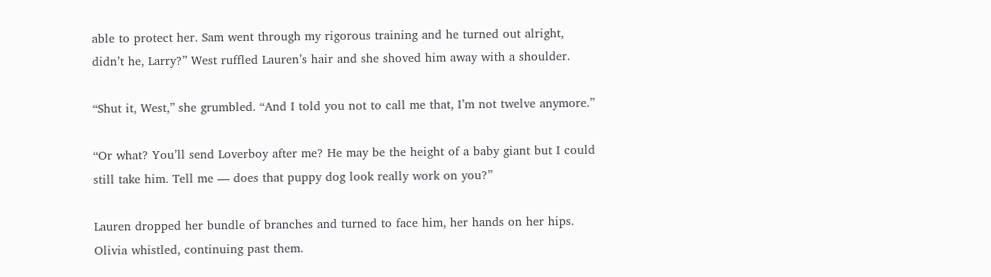able to protect her. Sam went through my rigorous training and he turned out alright, didn’t he, Larry?” West ruffled Lauren’s hair and she shoved him away with a shoulder.

“Shut it, West,” she grumbled. “And I told you not to call me that, I’m not twelve anymore.”

“Or what? You’ll send Loverboy after me? He may be the height of a baby giant but I could still take him. Tell me — does that puppy dog look really work on you?”

Lauren dropped her bundle of branches and turned to face him, her hands on her hips. Olivia whistled, continuing past them.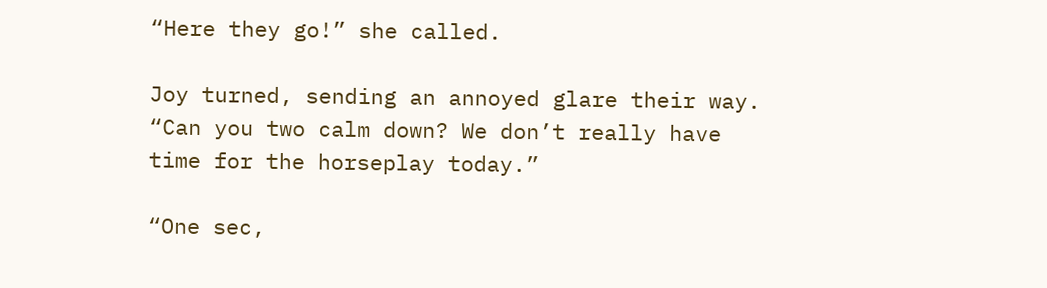“Here they go!” she called.

Joy turned, sending an annoyed glare their way. “Can you two calm down? We don’t really have time for the horseplay today.”

“One sec,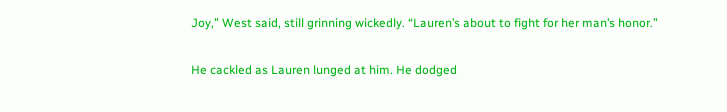Joy,” West said, still grinning wickedly. “Lauren’s about to fight for her man’s honor.”

He cackled as Lauren lunged at him. He dodged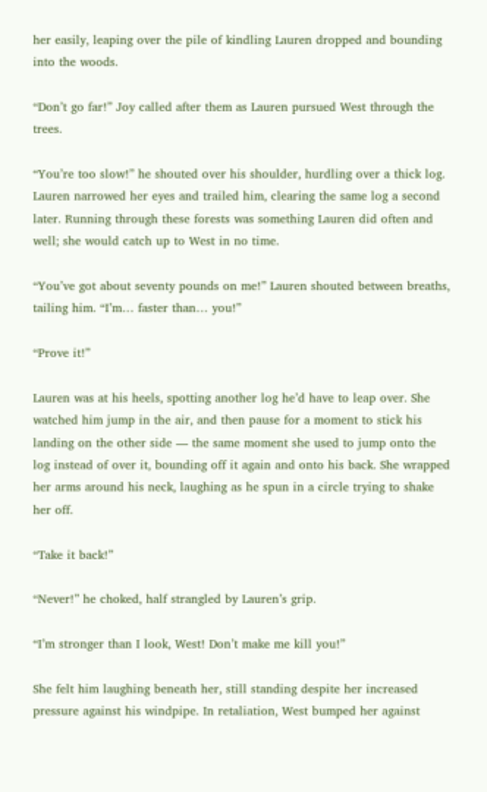her easily, leaping over the pile of kindling Lauren dropped and bounding into the woods.

“Don’t go far!” Joy called after them as Lauren pursued West through the trees.

“You’re too slow!” he shouted over his shoulder, hurdling over a thick log. Lauren narrowed her eyes and trailed him, clearing the same log a second later. Running through these forests was something Lauren did often and well; she would catch up to West in no time.

“You’ve got about seventy pounds on me!” Lauren shouted between breaths, tailing him. “I’m… faster than… you!”

“Prove it!”

Lauren was at his heels, spotting another log he’d have to leap over. She watched him jump in the air, and then pause for a moment to stick his landing on the other side — the same moment she used to jump onto the log instead of over it, bounding off it again and onto his back. She wrapped her arms around his neck, laughing as he spun in a circle trying to shake her off.

“Take it back!”

“Never!” he choked, half strangled by Lauren’s grip.

“I’m stronger than I look, West! Don’t make me kill you!”

She felt him laughing beneath her, still standing despite her increased pressure against his windpipe. In retaliation, West bumped her against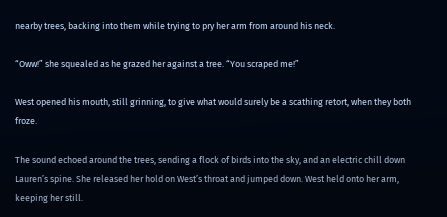nearby trees, backing into them while trying to pry her arm from around his neck.

“Oww!” she squealed as he grazed her against a tree. “You scraped me!”

West opened his mouth, still grinning, to give what would surely be a scathing retort, when they both froze.

The sound echoed around the trees, sending a flock of birds into the sky, and an electric chill down Lauren’s spine. She released her hold on West’s throat and jumped down. West held onto her arm, keeping her still.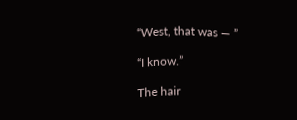“West, that was — ”

“I know.”

The hair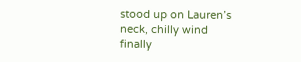stood up on Lauren’s neck, chilly wind finally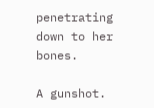penetrating down to her bones.

A gunshot.